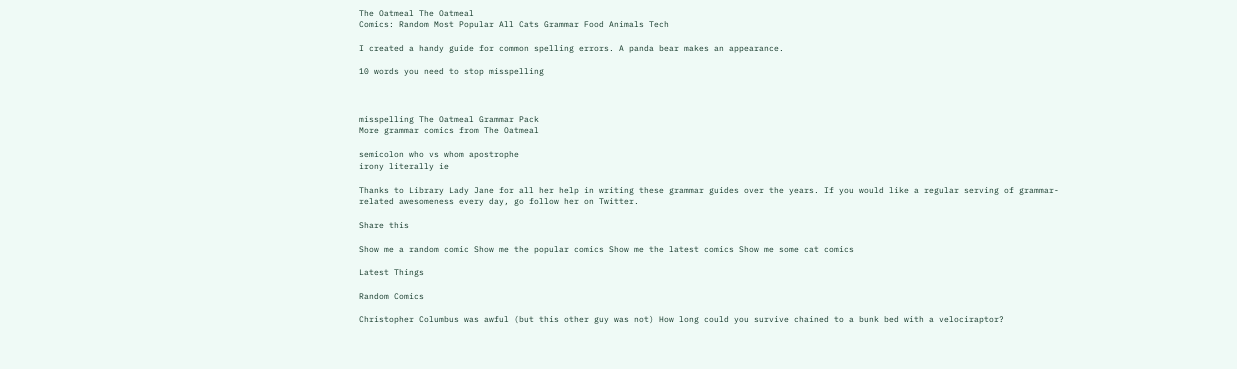The Oatmeal The Oatmeal
Comics: Random Most Popular All Cats Grammar Food Animals Tech

I created a handy guide for common spelling errors. A panda bear makes an appearance.

10 words you need to stop misspelling



misspelling The Oatmeal Grammar Pack
More grammar comics from The Oatmeal

semicolon who vs whom apostrophe
irony literally ie

Thanks to Library Lady Jane for all her help in writing these grammar guides over the years. If you would like a regular serving of grammar-related awesomeness every day, go follow her on Twitter.

Share this

Show me a random comic Show me the popular comics Show me the latest comics Show me some cat comics

Latest Things

Random Comics

Christopher Columbus was awful (but this other guy was not) How long could you survive chained to a bunk bed with a velociraptor?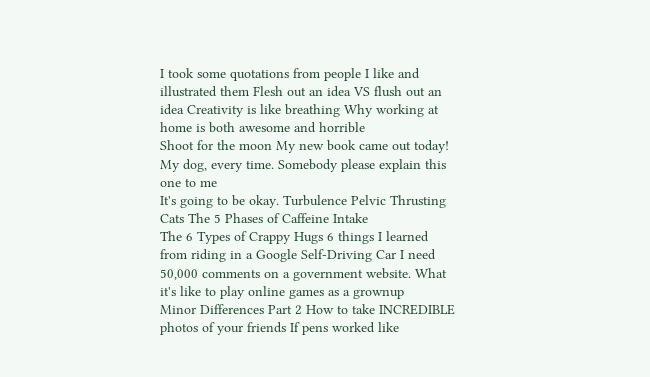I took some quotations from people I like and illustrated them Flesh out an idea VS flush out an idea Creativity is like breathing Why working at home is both awesome and horrible
Shoot for the moon My new book came out today! My dog, every time. Somebody please explain this one to me
It's going to be okay. Turbulence Pelvic Thrusting Cats The 5 Phases of Caffeine Intake
The 6 Types of Crappy Hugs 6 things I learned from riding in a Google Self-Driving Car I need 50,000 comments on a government website. What it's like to play online games as a grownup
Minor Differences Part 2 How to take INCREDIBLE photos of your friends If pens worked like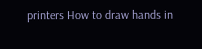printers How to draw hands in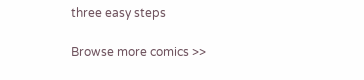three easy steps

Browse more comics >>